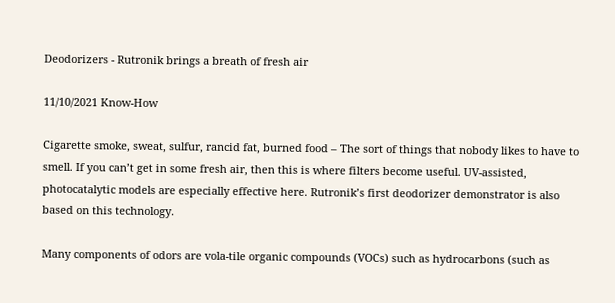Deodorizers - Rutronik brings a breath of fresh air

11/10/2021 Know-How

Cigarette smoke, sweat, sulfur, rancid fat, burned food – The sort of things that nobody likes to have to smell. If you can’t get in some fresh air, then this is where filters become useful. UV-assisted, photocatalytic models are especially effective here. Rutronik’s first deodorizer demonstrator is also based on this technology.

Many components of odors are vola-tile organic compounds (VOCs) such as hydrocarbons (such as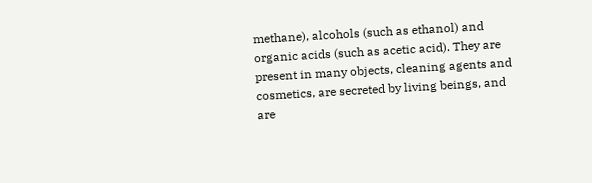methane), alcohols (such as ethanol) and organic acids (such as acetic acid). They are present in many objects, cleaning agents and cosmetics, are secreted by living beings, and are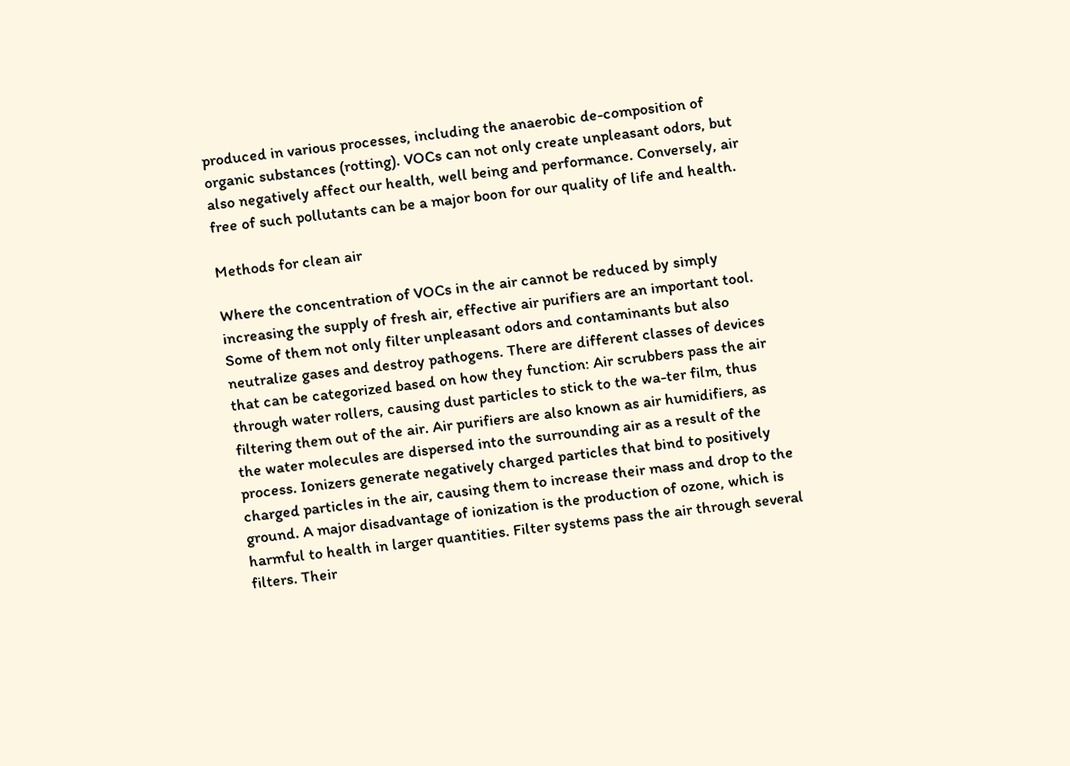produced in various processes, including the anaerobic de-composition of organic substances (rotting). VOCs can not only create unpleasant odors, but also negatively affect our health, well being and performance. Conversely, air free of such pollutants can be a major boon for our quality of life and health.

Methods for clean air

Where the concentration of VOCs in the air cannot be reduced by simply increasing the supply of fresh air, effective air purifiers are an important tool. Some of them not only filter unpleasant odors and contaminants but also neutralize gases and destroy pathogens. There are different classes of devices that can be categorized based on how they function: Air scrubbers pass the air through water rollers, causing dust particles to stick to the wa-ter film, thus filtering them out of the air. Air purifiers are also known as air humidifiers, as the water molecules are dispersed into the surrounding air as a result of the process. Ionizers generate negatively charged particles that bind to positively charged particles in the air, causing them to increase their mass and drop to the ground. A major disadvantage of ionization is the production of ozone, which is harmful to health in larger quantities. Filter systems pass the air through several filters. Their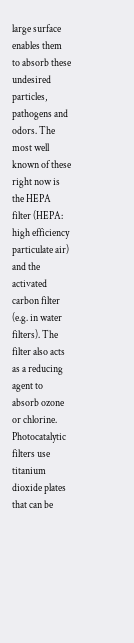large surface enables them to absorb these undesired particles, pathogens and odors. The most well known of these right now is the HEPA filter (HEPA: high efficiency particulate air) and the activated carbon filter (e.g. in water filters). The filter also acts as a reducing agent to absorb ozone or chlorine. Photocatalytic filters use titanium dioxide plates that can be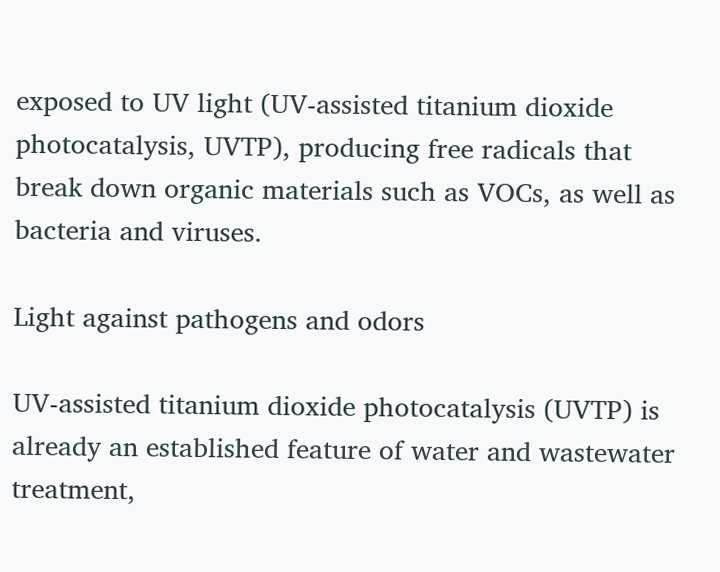exposed to UV light (UV-assisted titanium dioxide photocatalysis, UVTP), producing free radicals that break down organic materials such as VOCs, as well as bacteria and viruses.

Light against pathogens and odors

UV-assisted titanium dioxide photocatalysis (UVTP) is already an established feature of water and wastewater treatment,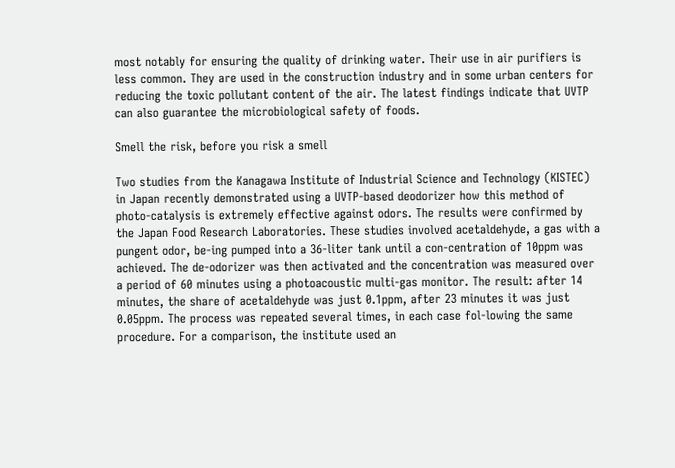most notably for ensuring the quality of drinking water. Their use in air purifiers is less common. They are used in the construction industry and in some urban centers for reducing the toxic pollutant content of the air. The latest findings indicate that UVTP can also guarantee the microbiological safety of foods.

Smell the risk, before you risk a smell

Two studies from the Kanagawa Institute of Industrial Science and Technology (KISTEC) in Japan recently demonstrated using a UVTP-based deodorizer how this method of photo-catalysis is extremely effective against odors. The results were confirmed by the Japan Food Research Laboratories. These studies involved acetaldehyde, a gas with a pungent odor, be-ing pumped into a 36-liter tank until a con-centration of 10ppm was achieved. The de-odorizer was then activated and the concentration was measured over a period of 60 minutes using a photoacoustic multi-gas monitor. The result: after 14 minutes, the share of acetaldehyde was just 0.1ppm, after 23 minutes it was just 0.05ppm. The process was repeated several times, in each case fol-lowing the same procedure. For a comparison, the institute used an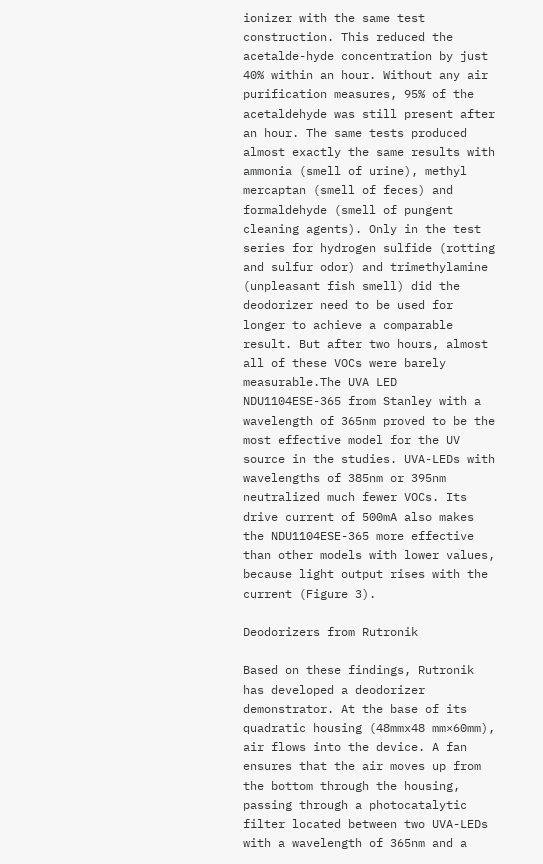ionizer with the same test construction. This reduced the acetalde-hyde concentration by just 40% within an hour. Without any air purification measures, 95% of the acetaldehyde was still present after an hour. The same tests produced almost exactly the same results with ammonia (smell of urine), methyl mercaptan (smell of feces) and formaldehyde (smell of pungent cleaning agents). Only in the test series for hydrogen sulfide (rotting and sulfur odor) and trimethylamine (unpleasant fish smell) did the deodorizer need to be used for longer to achieve a comparable result. But after two hours, almost all of these VOCs were barely measurable.The UVA LED NDU1104ESE-365 from Stanley with a wavelength of 365nm proved to be the most effective model for the UV source in the studies. UVA-LEDs with wavelengths of 385nm or 395nm neutralized much fewer VOCs. Its drive current of 500mA also makes the NDU1104ESE-365 more effective than other models with lower values, because light output rises with the current (Figure 3).

Deodorizers from Rutronik

Based on these findings, Rutronik has developed a deodorizer demonstrator. At the base of its quadratic housing (48mmx48 mm×60mm), air flows into the device. A fan ensures that the air moves up from the bottom through the housing, passing through a photocatalytic filter located between two UVA-LEDs with a wavelength of 365nm and a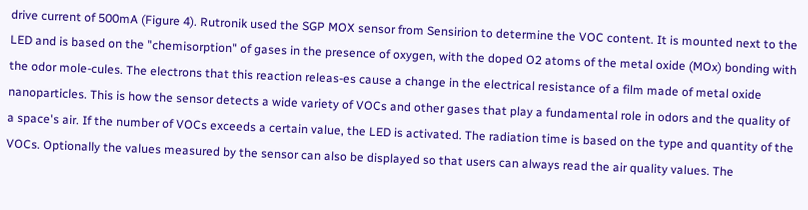drive current of 500mA (Figure 4). Rutronik used the SGP MOX sensor from Sensirion to determine the VOC content. It is mounted next to the LED and is based on the "chemisorption" of gases in the presence of oxygen, with the doped O2 atoms of the metal oxide (MOx) bonding with the odor mole-cules. The electrons that this reaction releas-es cause a change in the electrical resistance of a film made of metal oxide nanoparticles. This is how the sensor detects a wide variety of VOCs and other gases that play a fundamental role in odors and the quality of a space's air. If the number of VOCs exceeds a certain value, the LED is activated. The radiation time is based on the type and quantity of the VOCs. Optionally the values measured by the sensor can also be displayed so that users can always read the air quality values. The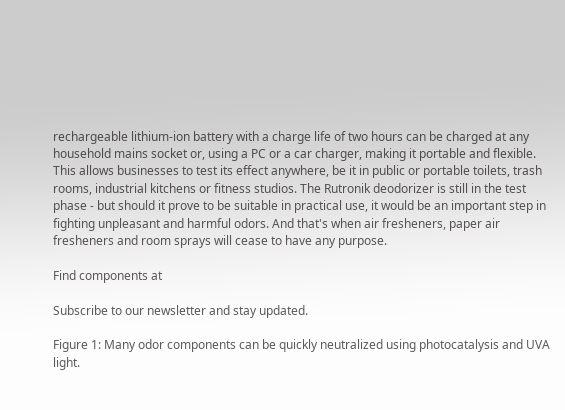rechargeable lithium-ion battery with a charge life of two hours can be charged at any household mains socket or, using a PC or a car charger, making it portable and flexible. This allows businesses to test its effect anywhere, be it in public or portable toilets, trash rooms, industrial kitchens or fitness studios. The Rutronik deodorizer is still in the test phase - but should it prove to be suitable in practical use, it would be an important step in fighting unpleasant and harmful odors. And that's when air fresheners, paper air fresheners and room sprays will cease to have any purpose.

Find components at

Subscribe to our newsletter and stay updated.

Figure 1: Many odor components can be quickly neutralized using photocatalysis and UVA light.